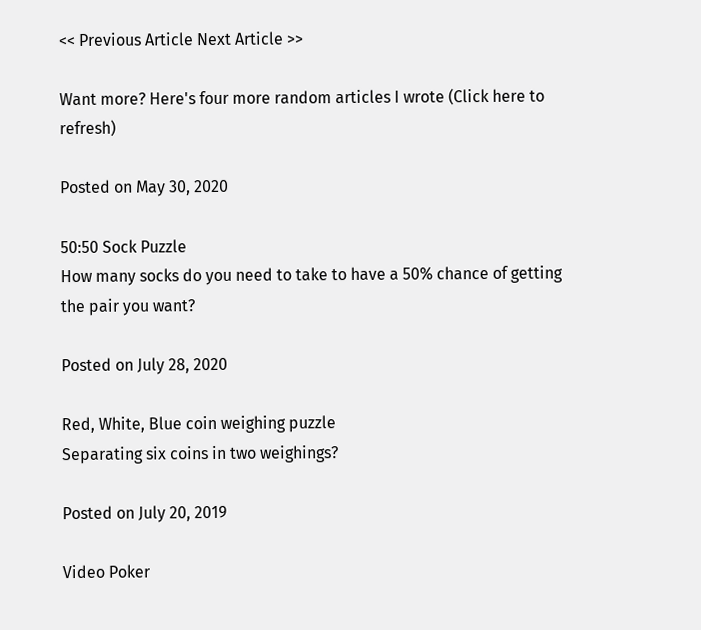<< Previous Article Next Article >>

Want more? Here's four more random articles I wrote (Click here to refresh)

Posted on May 30, 2020

50:50 Sock Puzzle
How many socks do you need to take to have a 50% chance of getting the pair you want?

Posted on July 28, 2020

Red, White, Blue coin weighing puzzle
Separating six coins in two weighings?

Posted on July 20, 2019

Video Poker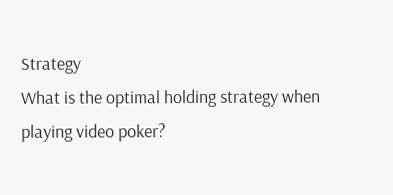Strategy
What is the optimal holding strategy when playing video poker?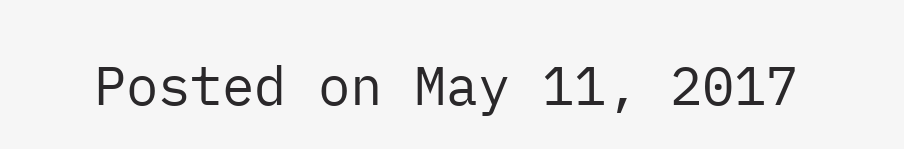Posted on May 11, 2017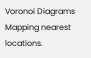Voronoi Diagrams
Mapping nearest locations.